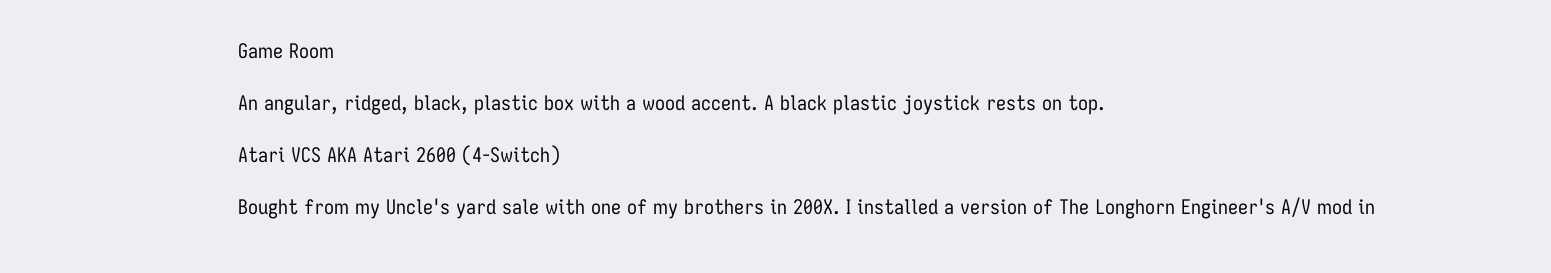Game Room

An angular, ridged, black, plastic box with a wood accent. A black plastic joystick rests on top.

Atari VCS AKA Atari 2600 (4-Switch)

Bought from my Uncle's yard sale with one of my brothers in 200X. I installed a version of The Longhorn Engineer's A/V mod in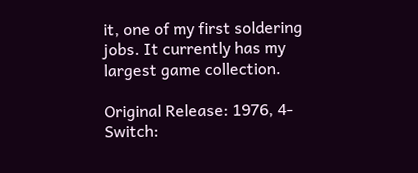it, one of my first soldering jobs. It currently has my largest game collection.

Original Release: 1976, 4-Switch: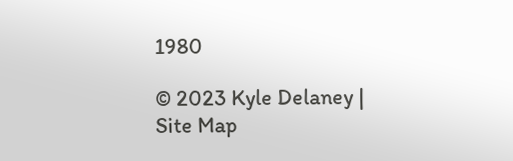1980

© 2023 Kyle Delaney | Site Map